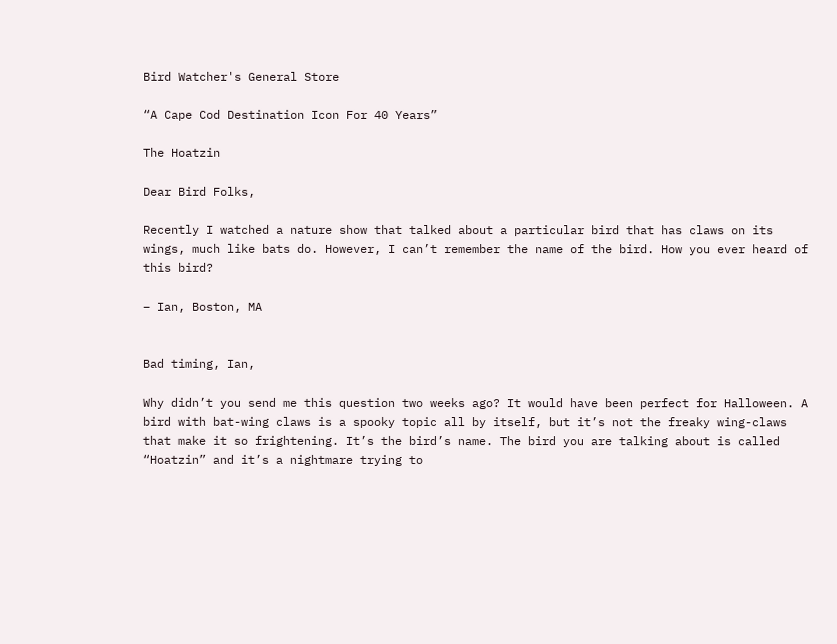Bird Watcher's General Store

“A Cape Cod Destination Icon For 40 Years”

The Hoatzin

Dear Bird Folks,

Recently I watched a nature show that talked about a particular bird that has claws on its wings, much like bats do. However, I can’t remember the name of the bird. How you ever heard of this bird?

– Ian, Boston, MA


Bad timing, Ian,

Why didn’t you send me this question two weeks ago? It would have been perfect for Halloween. A bird with bat-wing claws is a spooky topic all by itself, but it’s not the freaky wing-claws that make it so frightening. It’s the bird’s name. The bird you are talking about is called “Hoatzin” and it’s a nightmare trying to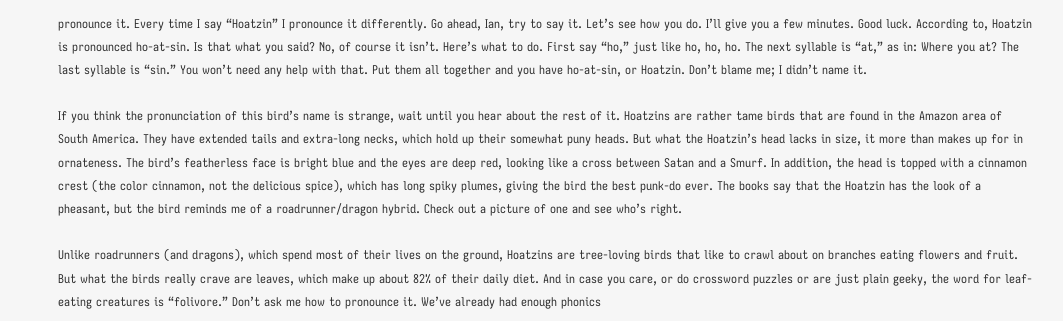pronounce it. Every time I say “Hoatzin” I pronounce it differently. Go ahead, Ian, try to say it. Let’s see how you do. I’ll give you a few minutes. Good luck. According to, Hoatzin is pronounced ho-at-sin. Is that what you said? No, of course it isn’t. Here’s what to do. First say “ho,” just like ho, ho, ho. The next syllable is “at,” as in: Where you at? The last syllable is “sin.” You won’t need any help with that. Put them all together and you have ho-at-sin, or Hoatzin. Don’t blame me; I didn’t name it.

If you think the pronunciation of this bird’s name is strange, wait until you hear about the rest of it. Hoatzins are rather tame birds that are found in the Amazon area of South America. They have extended tails and extra-long necks, which hold up their somewhat puny heads. But what the Hoatzin’s head lacks in size, it more than makes up for in ornateness. The bird’s featherless face is bright blue and the eyes are deep red, looking like a cross between Satan and a Smurf. In addition, the head is topped with a cinnamon crest (the color cinnamon, not the delicious spice), which has long spiky plumes, giving the bird the best punk-do ever. The books say that the Hoatzin has the look of a pheasant, but the bird reminds me of a roadrunner/dragon hybrid. Check out a picture of one and see who’s right.

Unlike roadrunners (and dragons), which spend most of their lives on the ground, Hoatzins are tree-loving birds that like to crawl about on branches eating flowers and fruit. But what the birds really crave are leaves, which make up about 82% of their daily diet. And in case you care, or do crossword puzzles or are just plain geeky, the word for leaf-eating creatures is “folivore.” Don’t ask me how to pronounce it. We’ve already had enough phonics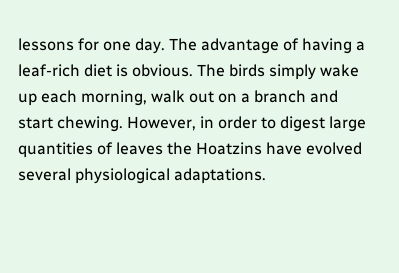lessons for one day. The advantage of having a leaf-rich diet is obvious. The birds simply wake up each morning, walk out on a branch and start chewing. However, in order to digest large quantities of leaves the Hoatzins have evolved several physiological adaptations.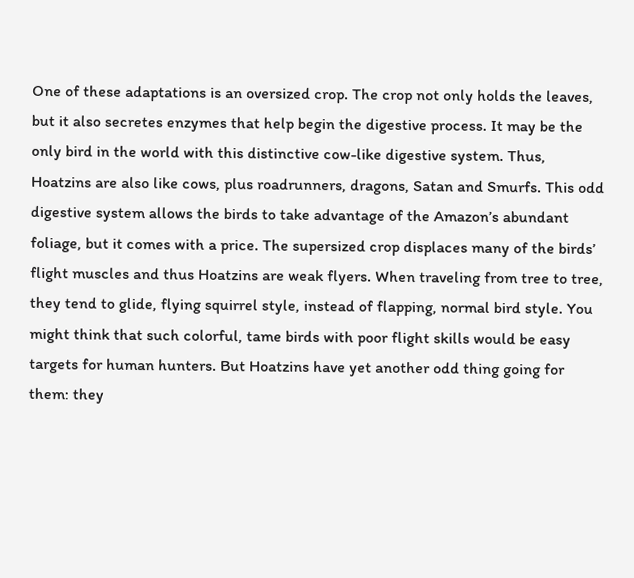One of these adaptations is an oversized crop. The crop not only holds the leaves, but it also secretes enzymes that help begin the digestive process. It may be the only bird in the world with this distinctive cow-like digestive system. Thus, Hoatzins are also like cows, plus roadrunners, dragons, Satan and Smurfs. This odd digestive system allows the birds to take advantage of the Amazon’s abundant foliage, but it comes with a price. The supersized crop displaces many of the birds’ flight muscles and thus Hoatzins are weak flyers. When traveling from tree to tree, they tend to glide, flying squirrel style, instead of flapping, normal bird style. You might think that such colorful, tame birds with poor flight skills would be easy targets for human hunters. But Hoatzins have yet another odd thing going for them: they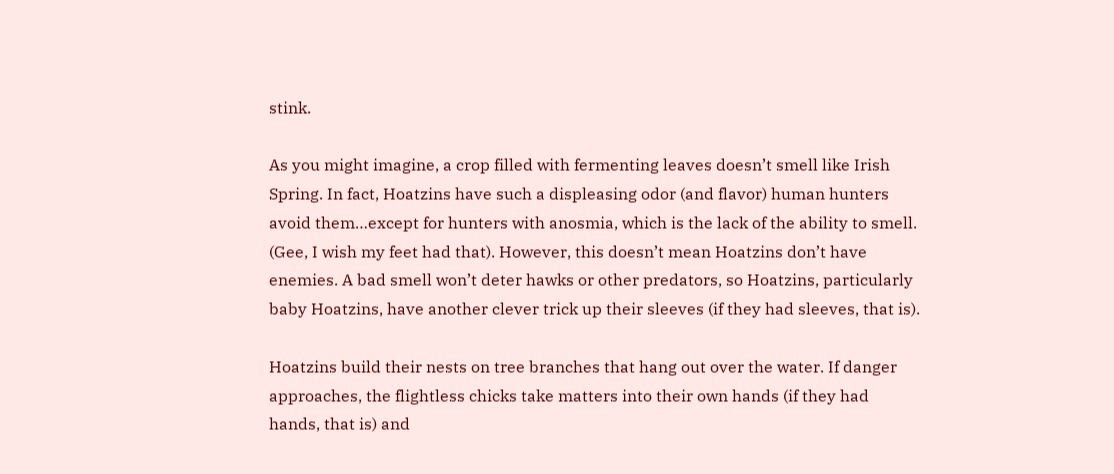stink.

As you might imagine, a crop filled with fermenting leaves doesn’t smell like Irish Spring. In fact, Hoatzins have such a displeasing odor (and flavor) human hunters avoid them…except for hunters with anosmia, which is the lack of the ability to smell. (Gee, I wish my feet had that). However, this doesn’t mean Hoatzins don’t have enemies. A bad smell won’t deter hawks or other predators, so Hoatzins, particularly baby Hoatzins, have another clever trick up their sleeves (if they had sleeves, that is).

Hoatzins build their nests on tree branches that hang out over the water. If danger approaches, the flightless chicks take matters into their own hands (if they had hands, that is) and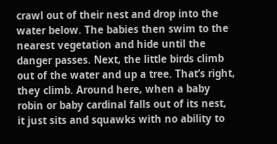crawl out of their nest and drop into the water below. The babies then swim to the nearest vegetation and hide until the danger passes. Next, the little birds climb out of the water and up a tree. That’s right, they climb. Around here, when a baby robin or baby cardinal falls out of its nest, it just sits and squawks with no ability to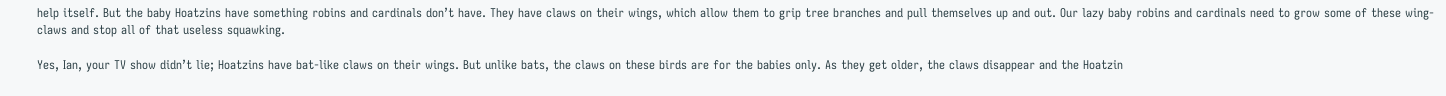help itself. But the baby Hoatzins have something robins and cardinals don’t have. They have claws on their wings, which allow them to grip tree branches and pull themselves up and out. Our lazy baby robins and cardinals need to grow some of these wing-claws and stop all of that useless squawking.

Yes, Ian, your TV show didn’t lie; Hoatzins have bat-like claws on their wings. But unlike bats, the claws on these birds are for the babies only. As they get older, the claws disappear and the Hoatzin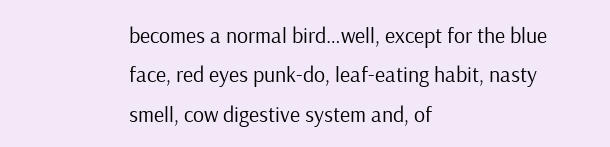becomes a normal bird…well, except for the blue face, red eyes punk-do, leaf-eating habit, nasty smell, cow digestive system and, of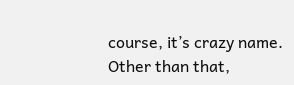course, it’s crazy name. Other than that,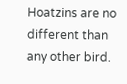Hoatzins are no different than any other bird.